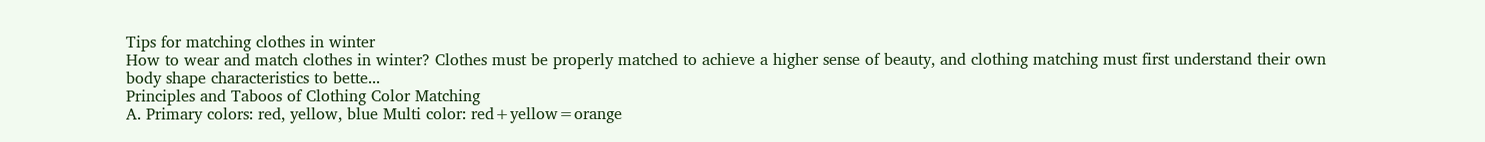Tips for matching clothes in winter
How to wear and match clothes in winter? Clothes must be properly matched to achieve a higher sense of beauty, and clothing matching must first understand their own body shape characteristics to bette...
Principles and Taboos of Clothing Color Matching
A. Primary colors: red, yellow, blue Multi color: red+yellow=orange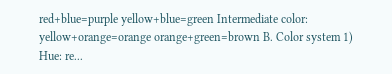red+blue=purple yellow+blue=green Intermediate color: yellow+orange=orange orange+green=brown B. Color system 1) Hue: re...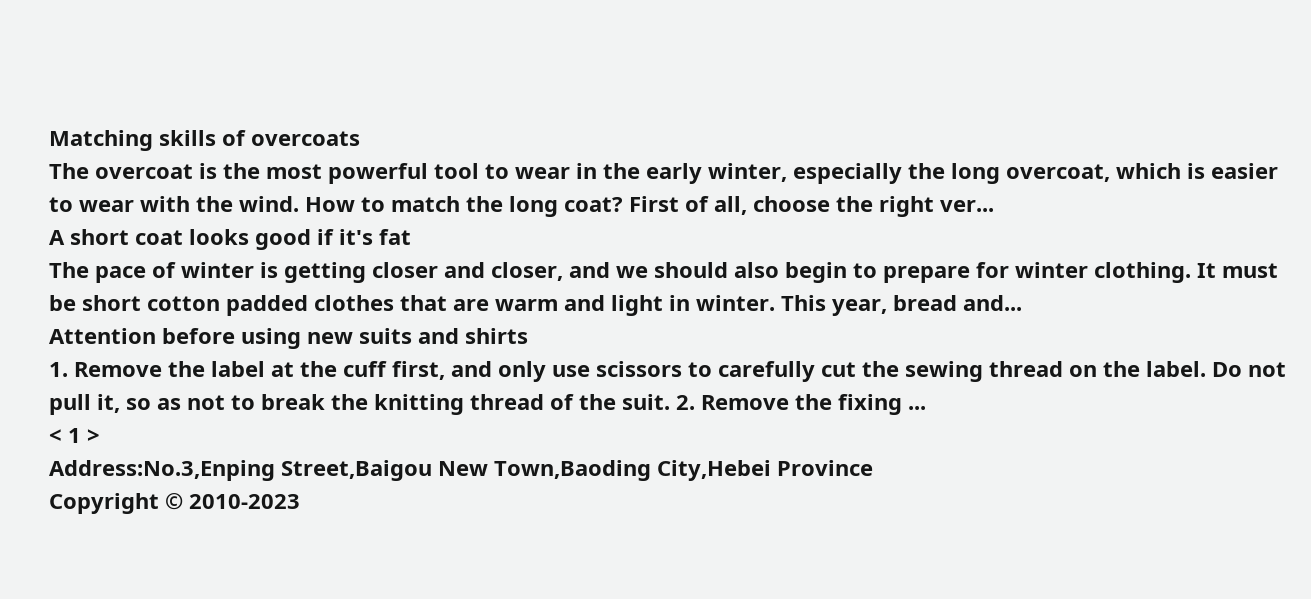Matching skills of overcoats
The overcoat is the most powerful tool to wear in the early winter, especially the long overcoat, which is easier to wear with the wind. How to match the long coat? First of all, choose the right ver...
A short coat looks good if it's fat
The pace of winter is getting closer and closer, and we should also begin to prepare for winter clothing. It must be short cotton padded clothes that are warm and light in winter. This year, bread and...
Attention before using new suits and shirts
1. Remove the label at the cuff first, and only use scissors to carefully cut the sewing thread on the label. Do not pull it, so as not to break the knitting thread of the suit. 2. Remove the fixing ...
< 1 >
Address:No.3,Enping Street,Baigou New Town,Baoding City,Hebei Province
Copyright © 2010-2023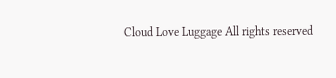Cloud Love Luggage All rights reserved